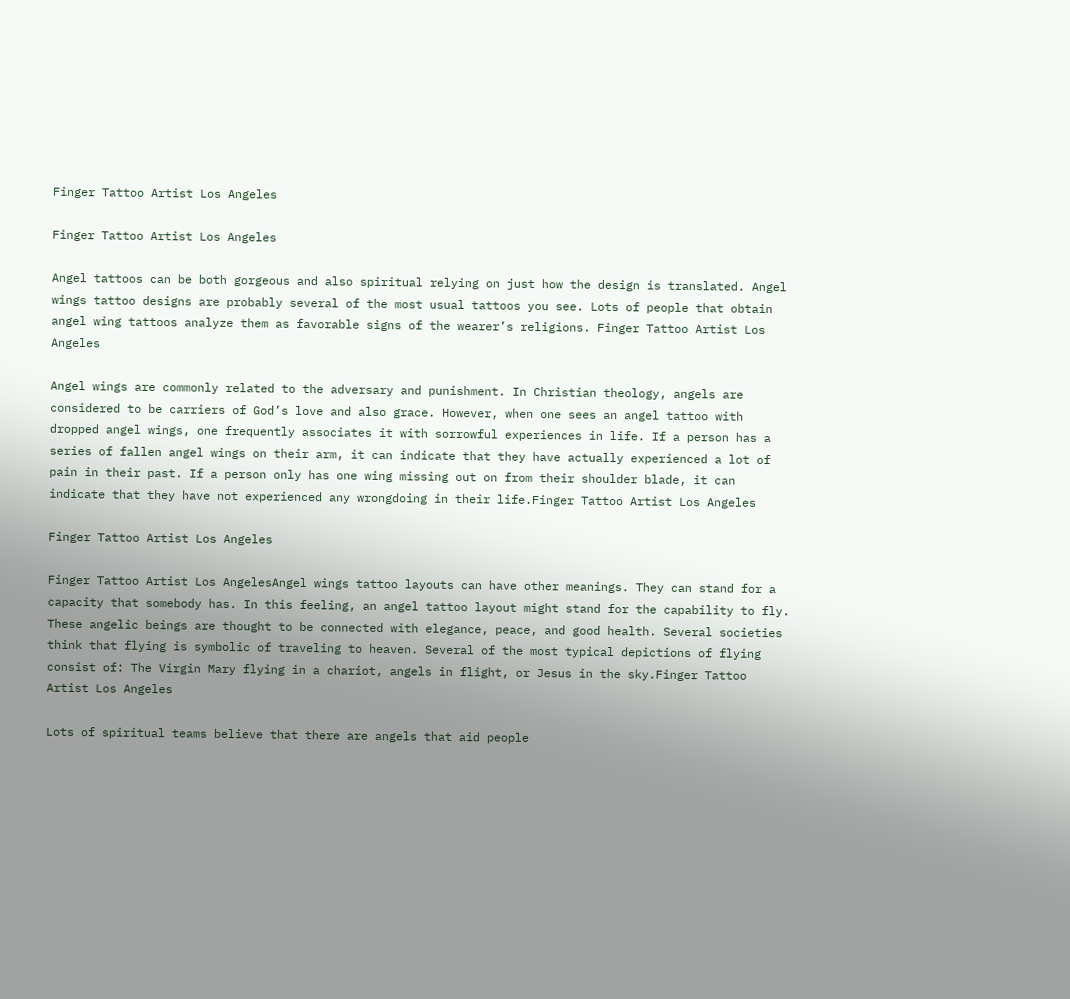Finger Tattoo Artist Los Angeles

Finger Tattoo Artist Los Angeles

Angel tattoos can be both gorgeous and also spiritual relying on just how the design is translated. Angel wings tattoo designs are probably several of the most usual tattoos you see. Lots of people that obtain angel wing tattoos analyze them as favorable signs of the wearer’s religions. Finger Tattoo Artist Los Angeles

Angel wings are commonly related to the adversary and punishment. In Christian theology, angels are considered to be carriers of God’s love and also grace. However, when one sees an angel tattoo with dropped angel wings, one frequently associates it with sorrowful experiences in life. If a person has a series of fallen angel wings on their arm, it can indicate that they have actually experienced a lot of pain in their past. If a person only has one wing missing out on from their shoulder blade, it can indicate that they have not experienced any wrongdoing in their life.Finger Tattoo Artist Los Angeles

Finger Tattoo Artist Los Angeles

Finger Tattoo Artist Los AngelesAngel wings tattoo layouts can have other meanings. They can stand for a capacity that somebody has. In this feeling, an angel tattoo layout might stand for the capability to fly. These angelic beings are thought to be connected with elegance, peace, and good health. Several societies think that flying is symbolic of traveling to heaven. Several of the most typical depictions of flying consist of: The Virgin Mary flying in a chariot, angels in flight, or Jesus in the sky.Finger Tattoo Artist Los Angeles

Lots of spiritual teams believe that there are angels that aid people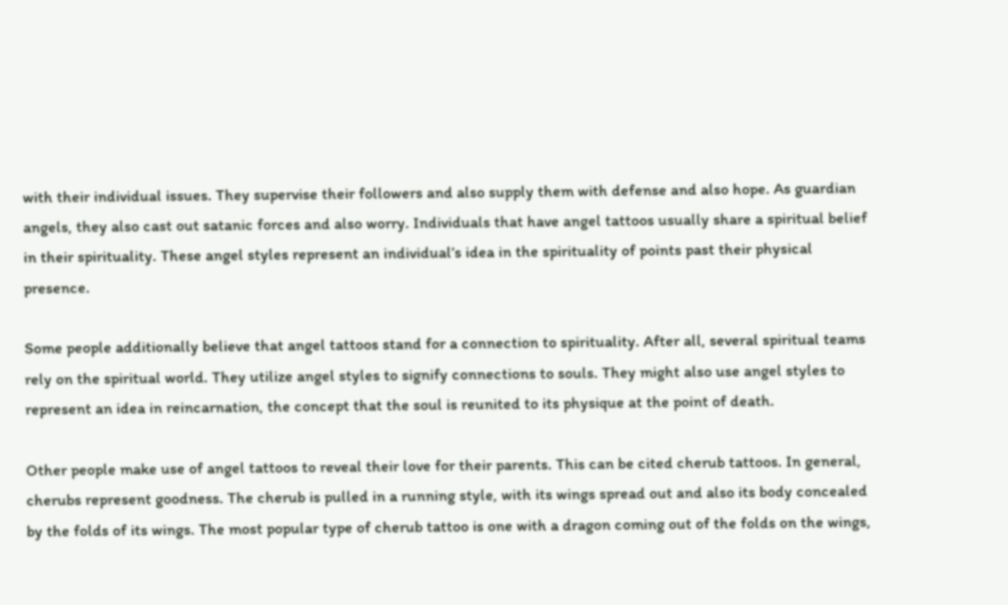with their individual issues. They supervise their followers and also supply them with defense and also hope. As guardian angels, they also cast out satanic forces and also worry. Individuals that have angel tattoos usually share a spiritual belief in their spirituality. These angel styles represent an individual’s idea in the spirituality of points past their physical presence.

Some people additionally believe that angel tattoos stand for a connection to spirituality. After all, several spiritual teams rely on the spiritual world. They utilize angel styles to signify connections to souls. They might also use angel styles to represent an idea in reincarnation, the concept that the soul is reunited to its physique at the point of death.

Other people make use of angel tattoos to reveal their love for their parents. This can be cited cherub tattoos. In general, cherubs represent goodness. The cherub is pulled in a running style, with its wings spread out and also its body concealed by the folds of its wings. The most popular type of cherub tattoo is one with a dragon coming out of the folds on the wings,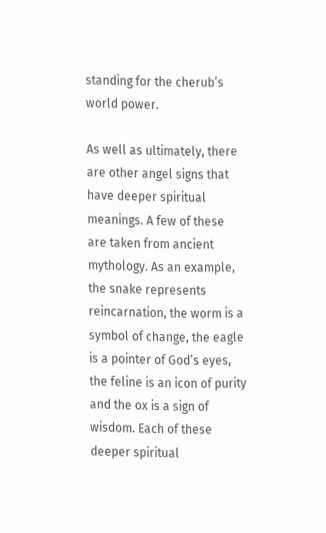standing for the cherub’s world power.

As well as ultimately, there are other angel signs that have deeper spiritual meanings. A few of these are taken from ancient mythology. As an example, the snake represents reincarnation, the worm is a symbol of change, the eagle is a pointer of God’s eyes, the feline is an icon of purity and the ox is a sign of wisdom. Each of these deeper spiritual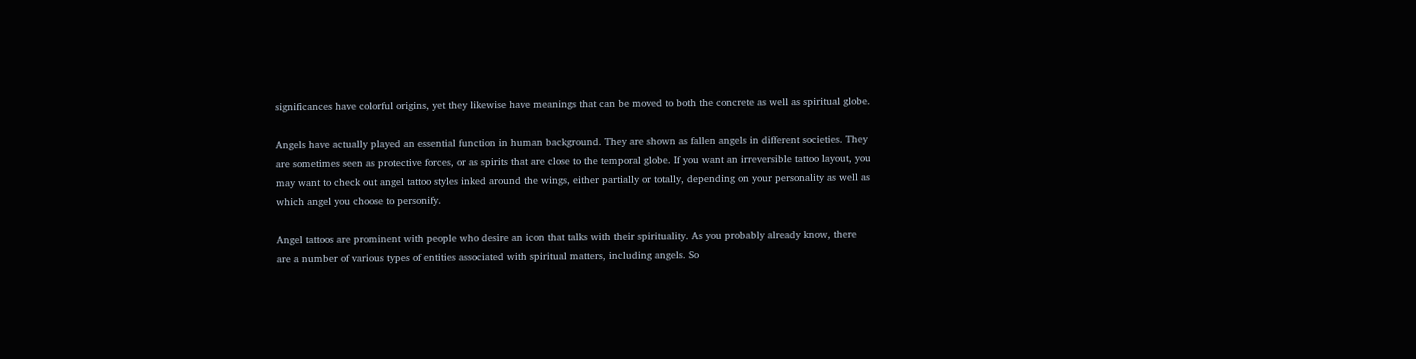significances have colorful origins, yet they likewise have meanings that can be moved to both the concrete as well as spiritual globe.

Angels have actually played an essential function in human background. They are shown as fallen angels in different societies. They are sometimes seen as protective forces, or as spirits that are close to the temporal globe. If you want an irreversible tattoo layout, you may want to check out angel tattoo styles inked around the wings, either partially or totally, depending on your personality as well as which angel you choose to personify.

Angel tattoos are prominent with people who desire an icon that talks with their spirituality. As you probably already know, there are a number of various types of entities associated with spiritual matters, including angels. So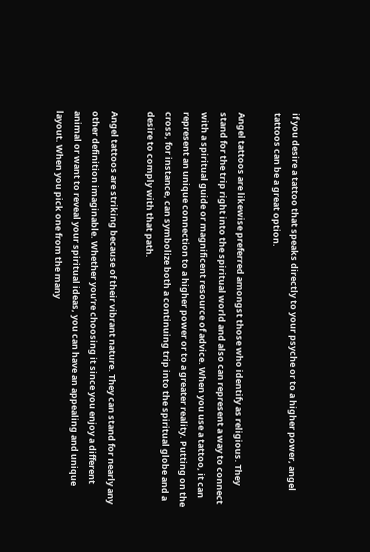if you desire a tattoo that speaks directly to your psyche or to a higher power, angel tattoos can be a great option.

Angel tattoos are likewise preferred amongst those who identify as religious. They stand for the trip right into the spiritual world and also can represent a way to connect with a spiritual guide or magnificent resource of advice. When you use a tattoo, it can represent an unique connection to a higher power or to a greater reality. Putting on the cross, for instance, can symbolize both a continuing trip into the spiritual globe and a desire to comply with that path.

Angel tattoos are striking because of their vibrant nature. They can stand for nearly any other definition imaginable. Whether you’re choosing it since you enjoy a different animal or want to reveal your spiritual ideas, you can have an appealing and unique layout. When you pick one from the many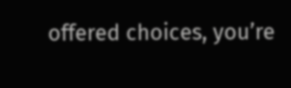offered choices, you’re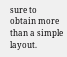sure to obtain more than a simple layout.